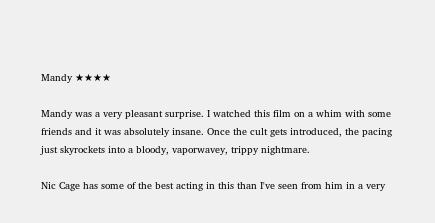Mandy ★★★★

Mandy was a very pleasant surprise. I watched this film on a whim with some friends and it was absolutely insane. Once the cult gets introduced, the pacing just skyrockets into a bloody, vaporwavey, trippy nightmare.

Nic Cage has some of the best acting in this than I've seen from him in a very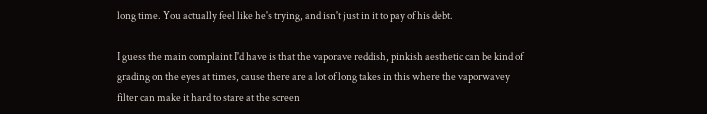long time. You actually feel like he's trying, and isn't just in it to pay of his debt.

I guess the main complaint I'd have is that the vaporave reddish, pinkish aesthetic can be kind of grading on the eyes at times, cause there are a lot of long takes in this where the vaporwavey filter can make it hard to stare at the screen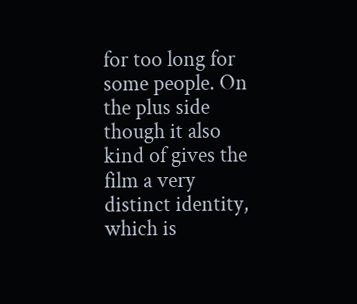for too long for some people. On the plus side though it also kind of gives the film a very distinct identity, which is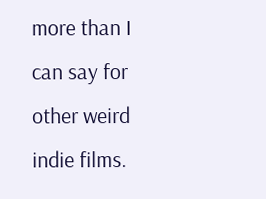more than I can say for other weird indie films.